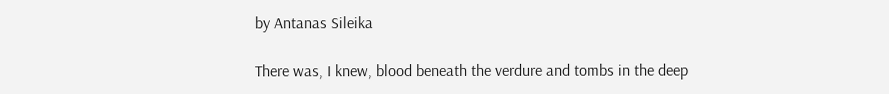by Antanas Sileika

There was, I knew, blood beneath the verdure and tombs in the deep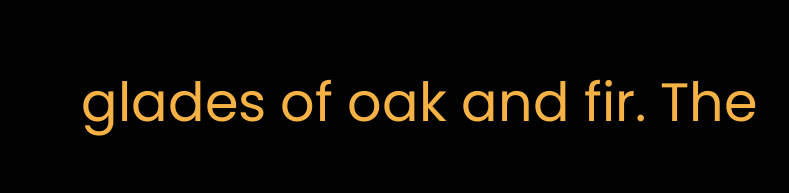glades of oak and fir. The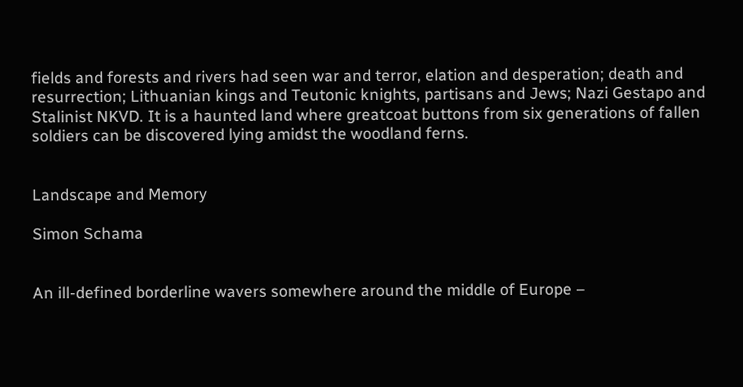fields and forests and rivers had seen war and terror, elation and desperation; death and resurrection; Lithuanian kings and Teutonic knights, partisans and Jews; Nazi Gestapo and Stalinist NKVD. It is a haunted land where greatcoat buttons from six generations of fallen soldiers can be discovered lying amidst the woodland ferns.


Landscape and Memory

Simon Schama


An ill-defined borderline wavers somewhere around the middle of Europe –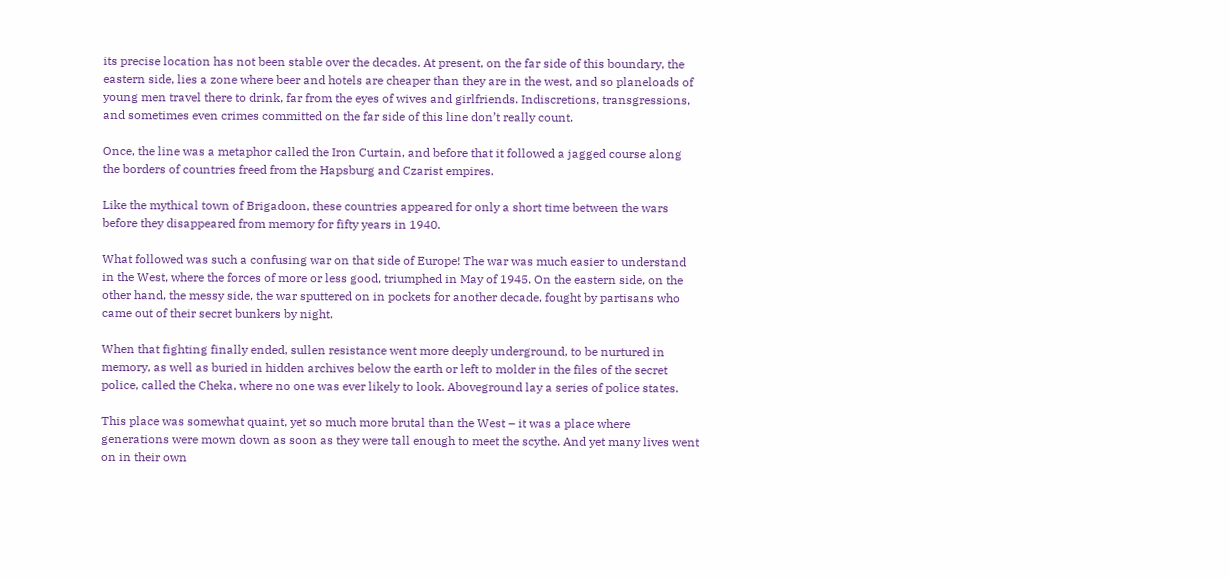its precise location has not been stable over the decades. At present, on the far side of this boundary, the eastern side, lies a zone where beer and hotels are cheaper than they are in the west, and so planeloads of young men travel there to drink, far from the eyes of wives and girlfriends. Indiscretions, transgressions, and sometimes even crimes committed on the far side of this line don’t really count.

Once, the line was a metaphor called the Iron Curtain, and before that it followed a jagged course along the borders of countries freed from the Hapsburg and Czarist empires.

Like the mythical town of Brigadoon, these countries appeared for only a short time between the wars before they disappeared from memory for fifty years in 1940.

What followed was such a confusing war on that side of Europe! The war was much easier to understand in the West, where the forces of more or less good, triumphed in May of 1945. On the eastern side, on the other hand, the messy side, the war sputtered on in pockets for another decade, fought by partisans who came out of their secret bunkers by night.

When that fighting finally ended, sullen resistance went more deeply underground, to be nurtured in memory, as well as buried in hidden archives below the earth or left to molder in the files of the secret police, called the Cheka, where no one was ever likely to look. Aboveground lay a series of police states.

This place was somewhat quaint, yet so much more brutal than the West – it was a place where generations were mown down as soon as they were tall enough to meet the scythe. And yet many lives went on in their own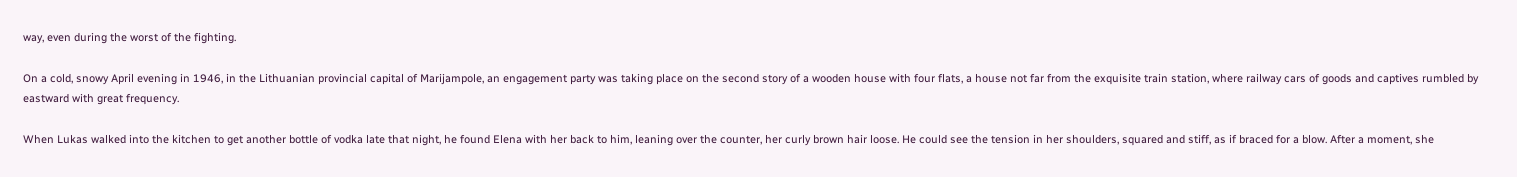way, even during the worst of the fighting.

On a cold, snowy April evening in 1946, in the Lithuanian provincial capital of Marijampole, an engagement party was taking place on the second story of a wooden house with four flats, a house not far from the exquisite train station, where railway cars of goods and captives rumbled by eastward with great frequency.

When Lukas walked into the kitchen to get another bottle of vodka late that night, he found Elena with her back to him, leaning over the counter, her curly brown hair loose. He could see the tension in her shoulders, squared and stiff, as if braced for a blow. After a moment, she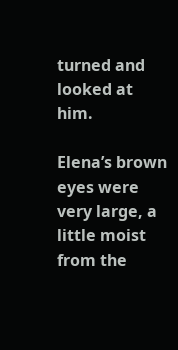turned and looked at him.

Elena’s brown eyes were very large, a little moist from the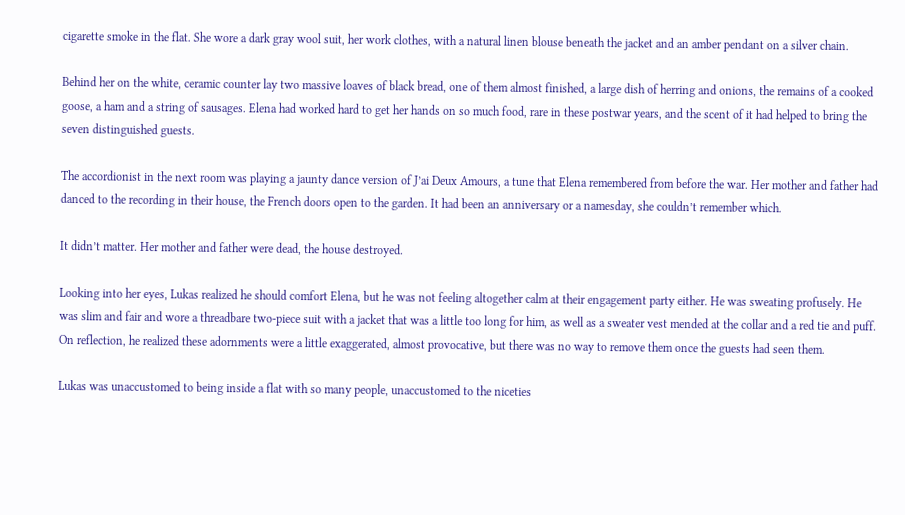cigarette smoke in the flat. She wore a dark gray wool suit, her work clothes, with a natural linen blouse beneath the jacket and an amber pendant on a silver chain.

Behind her on the white, ceramic counter lay two massive loaves of black bread, one of them almost finished, a large dish of herring and onions, the remains of a cooked goose, a ham and a string of sausages. Elena had worked hard to get her hands on so much food, rare in these postwar years, and the scent of it had helped to bring the seven distinguished guests.

The accordionist in the next room was playing a jaunty dance version of J’ai Deux Amours, a tune that Elena remembered from before the war. Her mother and father had danced to the recording in their house, the French doors open to the garden. It had been an anniversary or a namesday, she couldn’t remember which.

It didn’t matter. Her mother and father were dead, the house destroyed.

Looking into her eyes, Lukas realized he should comfort Elena, but he was not feeling altogether calm at their engagement party either. He was sweating profusely. He was slim and fair and wore a threadbare two-piece suit with a jacket that was a little too long for him, as well as a sweater vest mended at the collar and a red tie and puff. On reflection, he realized these adornments were a little exaggerated, almost provocative, but there was no way to remove them once the guests had seen them.

Lukas was unaccustomed to being inside a flat with so many people, unaccustomed to the niceties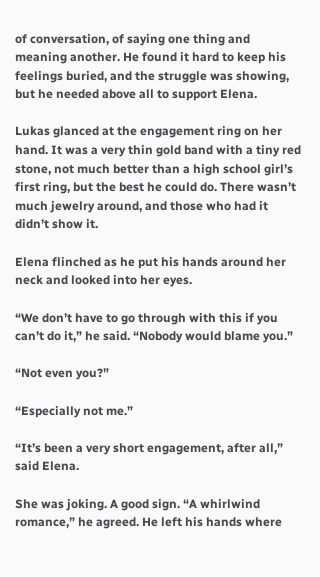of conversation, of saying one thing and meaning another. He found it hard to keep his feelings buried, and the struggle was showing, but he needed above all to support Elena.

Lukas glanced at the engagement ring on her hand. It was a very thin gold band with a tiny red stone, not much better than a high school girl’s first ring, but the best he could do. There wasn’t much jewelry around, and those who had it didn’t show it.

Elena flinched as he put his hands around her neck and looked into her eyes.

“We don’t have to go through with this if you can’t do it,” he said. “Nobody would blame you.”

“Not even you?”

“Especially not me.”

“It’s been a very short engagement, after all,” said Elena.

She was joking. A good sign. “A whirlwind romance,” he agreed. He left his hands where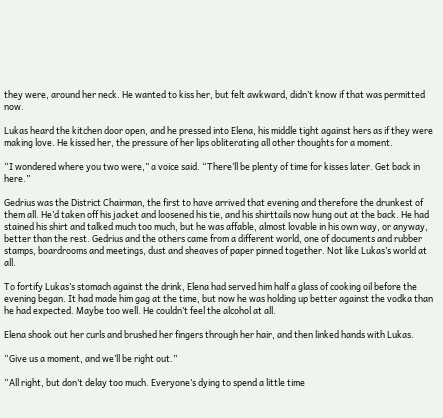they were, around her neck. He wanted to kiss her, but felt awkward, didn’t know if that was permitted now.

Lukas heard the kitchen door open, and he pressed into Elena, his middle tight against hers as if they were making love. He kissed her, the pressure of her lips obliterating all other thoughts for a moment.

“I wondered where you two were,” a voice said. “There’ll be plenty of time for kisses later. Get back in here.”

Gedrius was the District Chairman, the first to have arrived that evening and therefore the drunkest of them all. He’d taken off his jacket and loosened his tie, and his shirttails now hung out at the back. He had stained his shirt and talked much too much, but he was affable, almost lovable in his own way, or anyway, better than the rest. Gedrius and the others came from a different world, one of documents and rubber stamps, boardrooms and meetings, dust and sheaves of paper pinned together. Not like Lukas’s world at all.

To fortify Lukas’s stomach against the drink, Elena had served him half a glass of cooking oil before the evening began. It had made him gag at the time, but now he was holding up better against the vodka than he had expected. Maybe too well. He couldn’t feel the alcohol at all.

Elena shook out her curls and brushed her fingers through her hair, and then linked hands with Lukas.

“Give us a moment, and we’ll be right out.”

“All right, but don’t delay too much. Everyone’s dying to spend a little time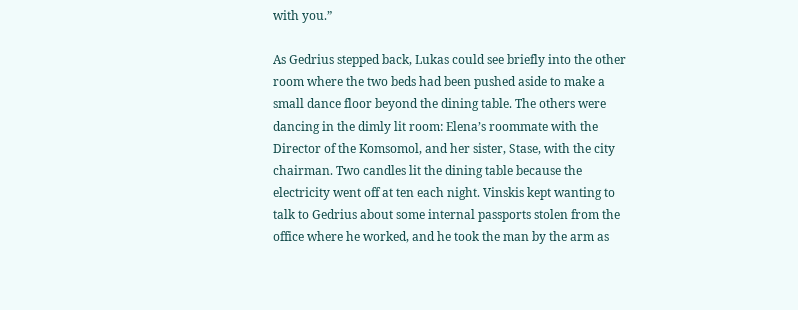with you.”

As Gedrius stepped back, Lukas could see briefly into the other room where the two beds had been pushed aside to make a small dance floor beyond the dining table. The others were dancing in the dimly lit room: Elena’s roommate with the Director of the Komsomol, and her sister, Stase, with the city chairman. Two candles lit the dining table because the electricity went off at ten each night. Vinskis kept wanting to talk to Gedrius about some internal passports stolen from the office where he worked, and he took the man by the arm as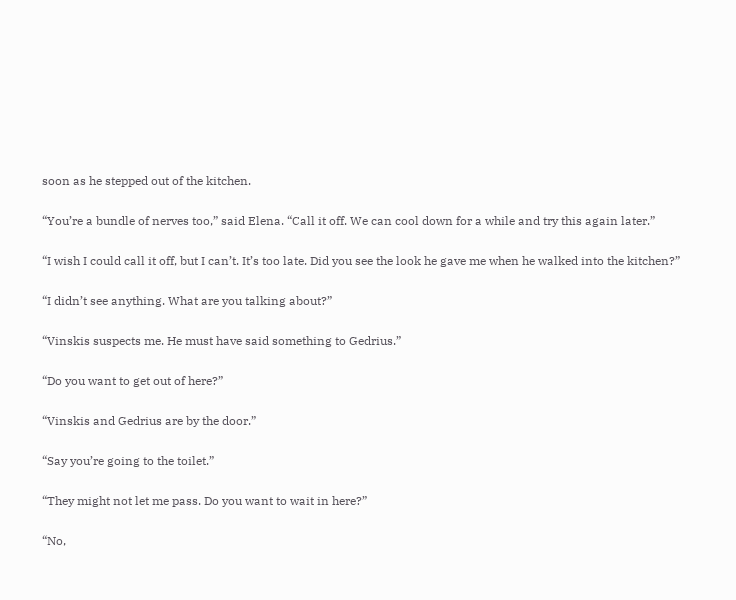soon as he stepped out of the kitchen.

“You’re a bundle of nerves too,” said Elena. “Call it off. We can cool down for a while and try this again later.”

“I wish I could call it off, but I can’t. It’s too late. Did you see the look he gave me when he walked into the kitchen?”

“I didn’t see anything. What are you talking about?”

“Vinskis suspects me. He must have said something to Gedrius.”

“Do you want to get out of here?”

“Vinskis and Gedrius are by the door.”

“Say you’re going to the toilet.”

“They might not let me pass. Do you want to wait in here?”

“No,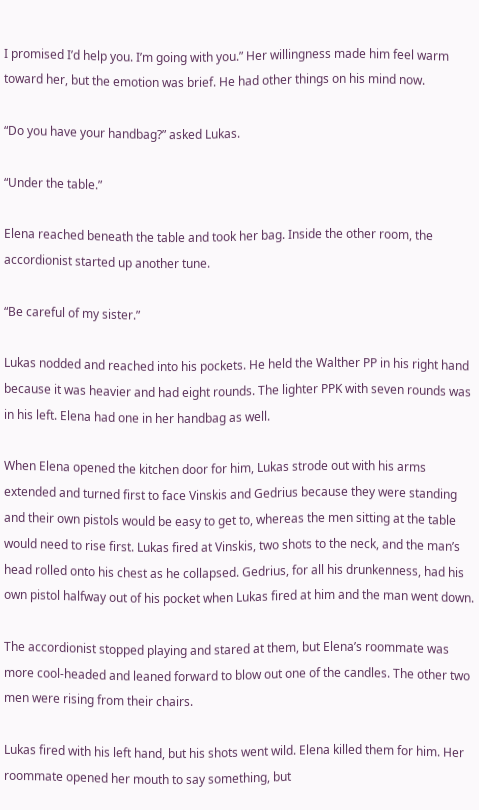I promised I’d help you. I’m going with you.” Her willingness made him feel warm toward her, but the emotion was brief. He had other things on his mind now.

“Do you have your handbag?” asked Lukas.

“Under the table.”

Elena reached beneath the table and took her bag. Inside the other room, the accordionist started up another tune.

“Be careful of my sister.”

Lukas nodded and reached into his pockets. He held the Walther PP in his right hand because it was heavier and had eight rounds. The lighter PPK with seven rounds was in his left. Elena had one in her handbag as well.

When Elena opened the kitchen door for him, Lukas strode out with his arms extended and turned first to face Vinskis and Gedrius because they were standing and their own pistols would be easy to get to, whereas the men sitting at the table would need to rise first. Lukas fired at Vinskis, two shots to the neck, and the man’s head rolled onto his chest as he collapsed. Gedrius, for all his drunkenness, had his own pistol halfway out of his pocket when Lukas fired at him and the man went down.

The accordionist stopped playing and stared at them, but Elena’s roommate was more cool-headed and leaned forward to blow out one of the candles. The other two men were rising from their chairs.

Lukas fired with his left hand, but his shots went wild. Elena killed them for him. Her roommate opened her mouth to say something, but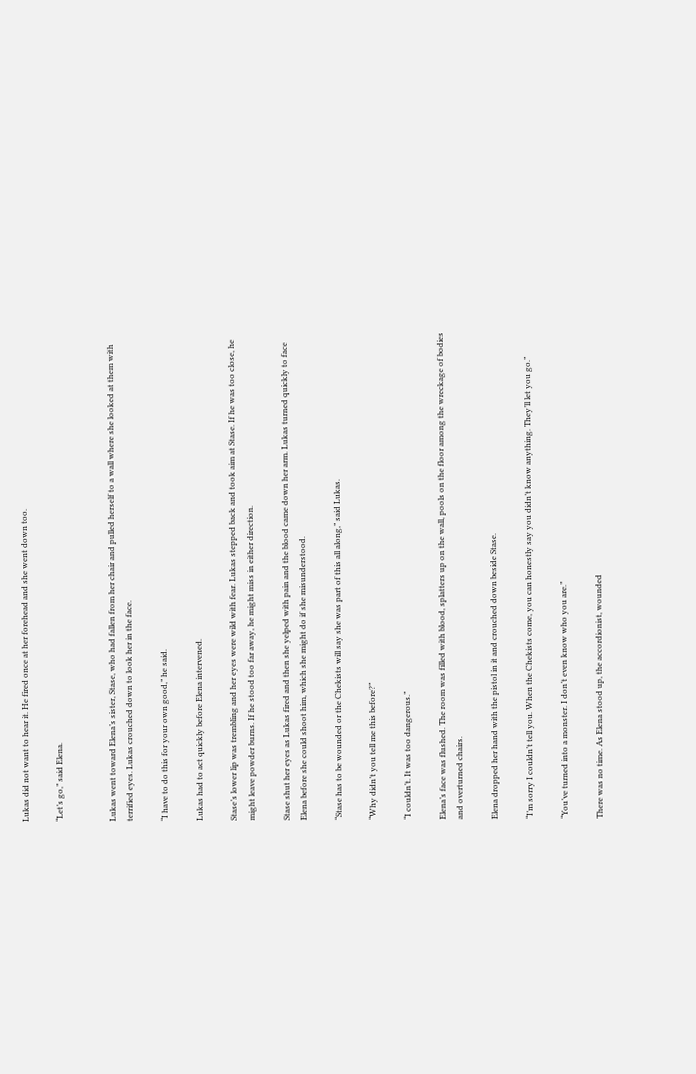Lukas did not want to hear it. He fired once at her forehead and she went down too.

“Let’s go,” said Elena.


Lukas went toward Elena’s sister, Stase, who had fallen from her chair and pulled herself to a wall where she looked at them with terrified eyes. Lukas crouched down to look her in the face.

“I have to do this for your own good,” he said.

Lukas had to act quickly before Elena intervened.

Stase’s lower lip was trembling and her eyes were wild with fear. Lukas stepped back and took aim at Stase. If he was too close, he might leave powder burns. If he stood too far away, he might miss in either direction.

Stase shut her eyes as Lukas fired and then she yelped with pain and the blood came down her arm. Lukas turned quickly to face Elena before she could shoot him, which she might do if she misunderstood.

“Stase has to be wounded or the Chekists will say she was part of this all along,” said Lukas.

“Why didn’t you tell me this before?”

“I couldn’t. It was too dangerous.”

Elena’s face was flushed. The room was filled with blood, splatters up on the wall, pools on the floor among the wreckage of bodies and overturned chairs.

Elena dropped her hand with the pistol in it and crouched down beside Stase.

“I’m sorry I couldn’t tell you. When the Chekists come, you can honestly say you didn’t know anything. They’ll let you go.”

“You’ve turned into a monster. I don’t even know who you are.”

There was no time. As Elena stood up, the accordionist, wounded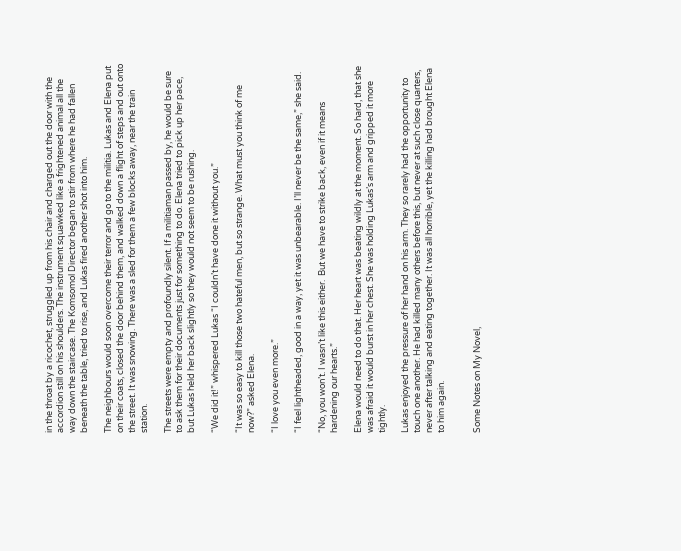in the throat by a ricochet, struggled up from his chair and charged out the door with the accordion still on his shoulders. The instrument squawked like a frightened animal all the way down the staircase. The Komsomol Director began to stir from where he had fallen beneath the table, tried to rise, and Lukas fired another shot into him.

The neighbours would soon overcome their terror and go to the militia. Lukas and Elena put on their coats, closed the door behind them, and walked down a flight of steps and out onto the street. It was snowing. There was a sled for them a few blocks away, near the train station.

The streets were empty and profoundly silent. If a militiaman passed by, he would be sure to ask them for their documents just for something to do. Elena tried to pick up her pace, but Lukas held her back slightly so they would not seem to be rushing.

“We did it!” whispered Lukas “I couldn’t have done it without you.”

“It was so easy to kill those two hateful men, but so strange. What must you think of me now?” asked Elena.

“I love you even more.”

“I feel lightheaded, good in a way, yet it was unbearable. I’ll never be the same,” she said.

“No, you won’t. I wasn’t like this either.  But we have to strike back, even if it means hardening our hearts.”

Elena would need to do that. Her heart was beating wildly at the moment. So hard, that she was afraid it would burst in her chest. She was holding Lukas’s arm and gripped it more tightly.

Lukas enjoyed the pressure of her hand on his arm. They so rarely had the opportunity to touch one another. He had killed many others before this, but never at such close quarters, never after talking and eating together. It was all horrible, yet the killing had brought Elena to him again.


Some Notes on My Novel,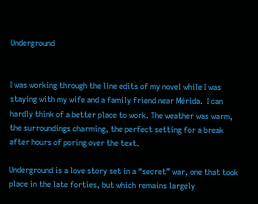Underground


I was working through the line edits of my novel while I was staying with my wife and a family friend near Mérida.  I can hardly think of a better place to work. The weather was warm, the surroundings charming, the perfect setting for a break after hours of poring over the text.

Underground is a love story set in a “secret” war, one that took place in the late forties, but which remains largely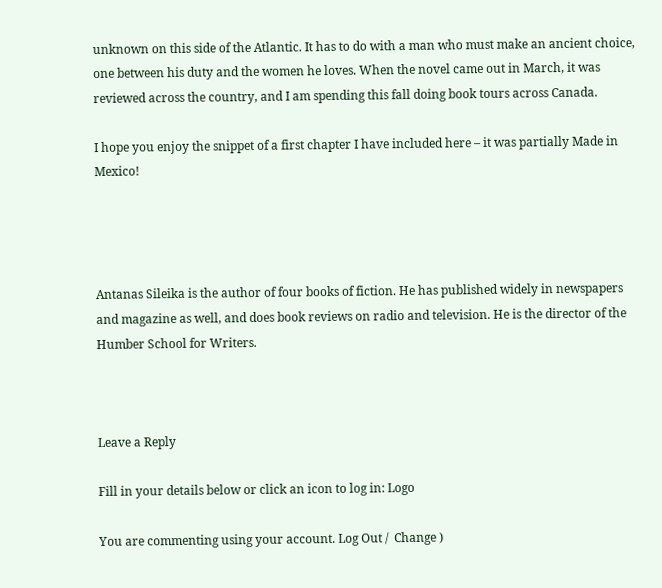unknown on this side of the Atlantic. It has to do with a man who must make an ancient choice, one between his duty and the women he loves. When the novel came out in March, it was reviewed across the country, and I am spending this fall doing book tours across Canada.

I hope you enjoy the snippet of a first chapter I have included here – it was partially Made in Mexico!




Antanas Sileika is the author of four books of fiction. He has published widely in newspapers and magazine as well, and does book reviews on radio and television. He is the director of the Humber School for Writers.



Leave a Reply

Fill in your details below or click an icon to log in: Logo

You are commenting using your account. Log Out /  Change )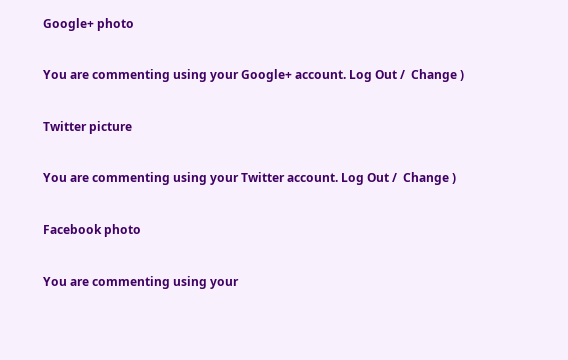Google+ photo

You are commenting using your Google+ account. Log Out /  Change )

Twitter picture

You are commenting using your Twitter account. Log Out /  Change )

Facebook photo

You are commenting using your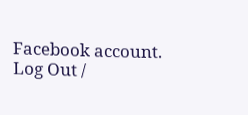Facebook account. Log Out /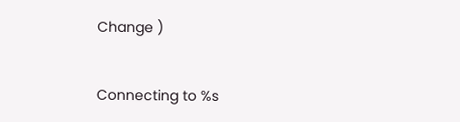Change )


Connecting to %s